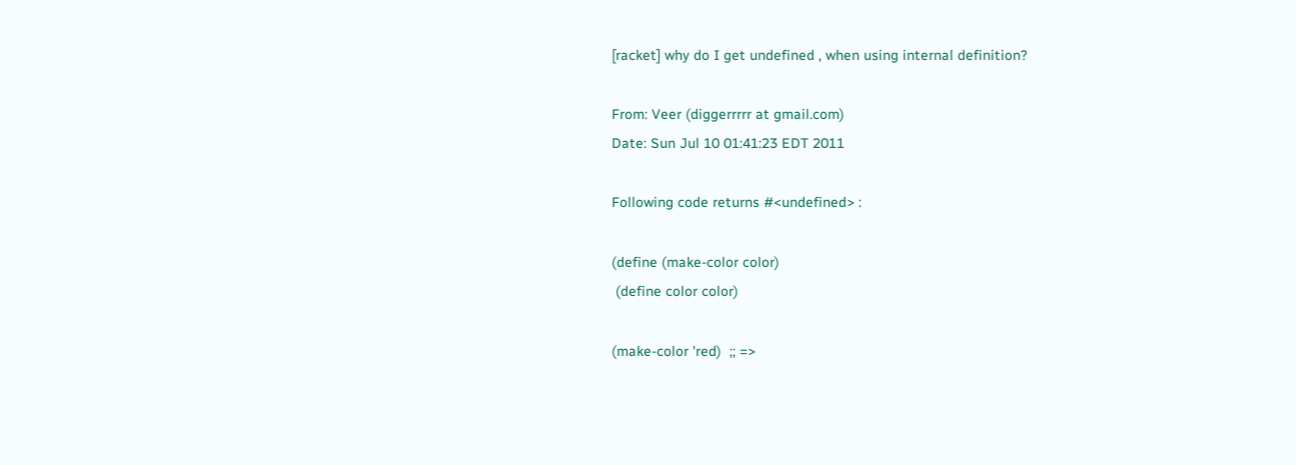[racket] why do I get undefined , when using internal definition?

From: Veer (diggerrrrr at gmail.com)
Date: Sun Jul 10 01:41:23 EDT 2011

Following code returns #<undefined> :

(define (make-color color)
 (define color color)

(make-color 'red)  ;; =>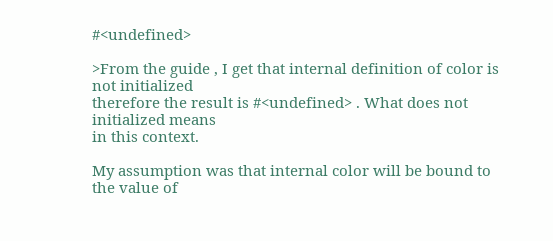#<undefined>

>From the guide , I get that internal definition of color is not initialized
therefore the result is #<undefined> . What does not initialized means
in this context.

My assumption was that internal color will be bound to the value of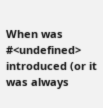When was #<undefined> introduced (or it was always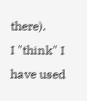there).
I "think" I have used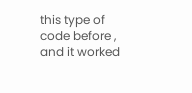this type of code before , and it worked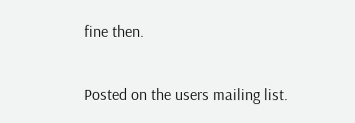fine then.


Posted on the users mailing list.